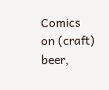Comics on (craft) beer,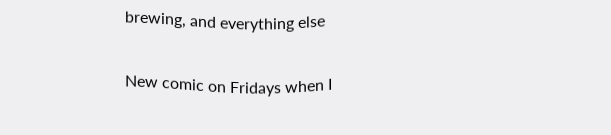brewing, and everything else

New comic on Fridays when I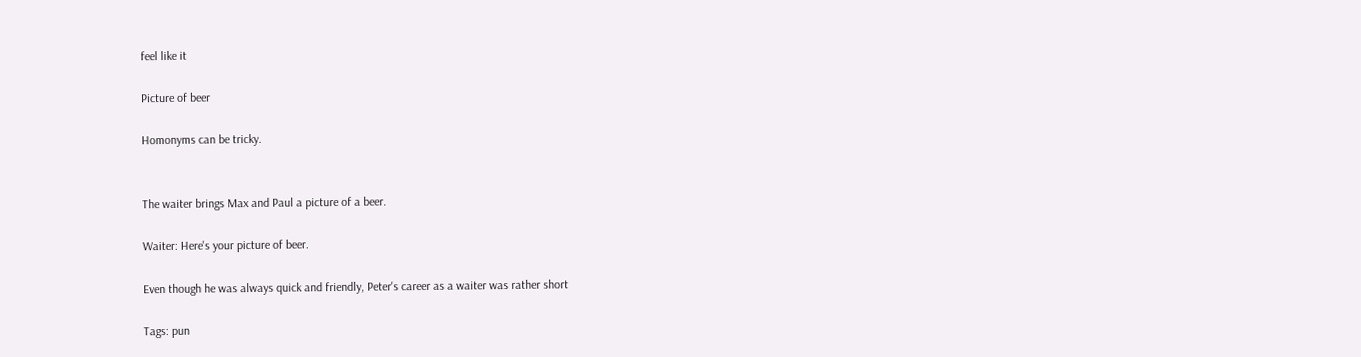feel like it

Picture of beer

Homonyms can be tricky.


The waiter brings Max and Paul a picture of a beer.

Waiter: Here's your picture of beer.

Even though he was always quick and friendly, Peter's career as a waiter was rather short

Tags: pun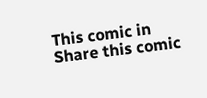This comic in
Share this comic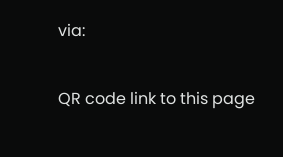via:

QR code link to this page